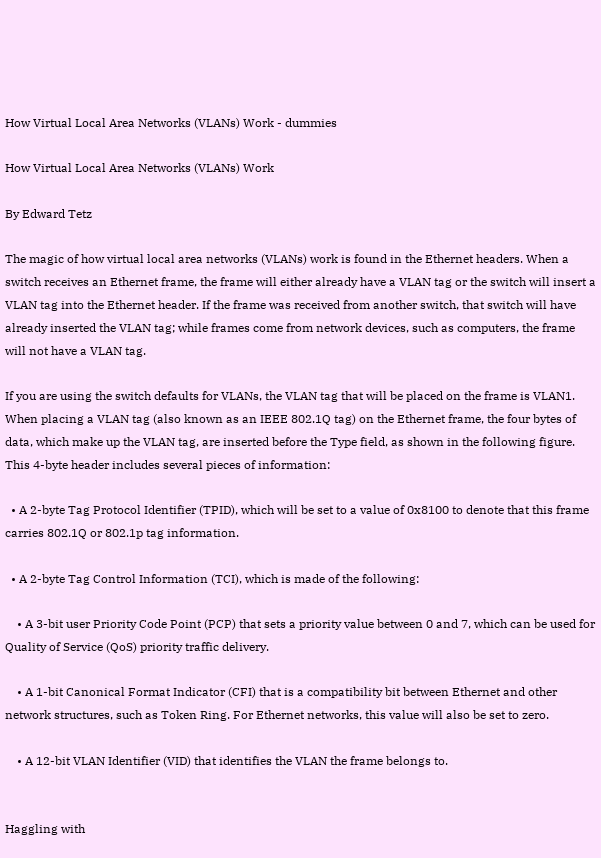How Virtual Local Area Networks (VLANs) Work - dummies

How Virtual Local Area Networks (VLANs) Work

By Edward Tetz

The magic of how virtual local area networks (VLANs) work is found in the Ethernet headers. When a switch receives an Ethernet frame, the frame will either already have a VLAN tag or the switch will insert a VLAN tag into the Ethernet header. If the frame was received from another switch, that switch will have already inserted the VLAN tag; while frames come from network devices, such as computers, the frame will not have a VLAN tag.

If you are using the switch defaults for VLANs, the VLAN tag that will be placed on the frame is VLAN1. When placing a VLAN tag (also known as an IEEE 802.1Q tag) on the Ethernet frame, the four bytes of data, which make up the VLAN tag, are inserted before the Type field, as shown in the following figure. This 4-byte header includes several pieces of information:

  • A 2-byte Tag Protocol Identifier (TPID), which will be set to a value of 0x8100 to denote that this frame carries 802.1Q or 802.1p tag information.

  • A 2-byte Tag Control Information (TCI), which is made of the following:

    • A 3-bit user Priority Code Point (PCP) that sets a priority value between 0 and 7, which can be used for Quality of Service (QoS) priority traffic delivery.

    • A 1-bit Canonical Format Indicator (CFI) that is a compatibility bit between Ethernet and other network structures, such as Token Ring. For Ethernet networks, this value will also be set to zero.

    • A 12-bit VLAN Identifier (VID) that identifies the VLAN the frame belongs to.


Haggling with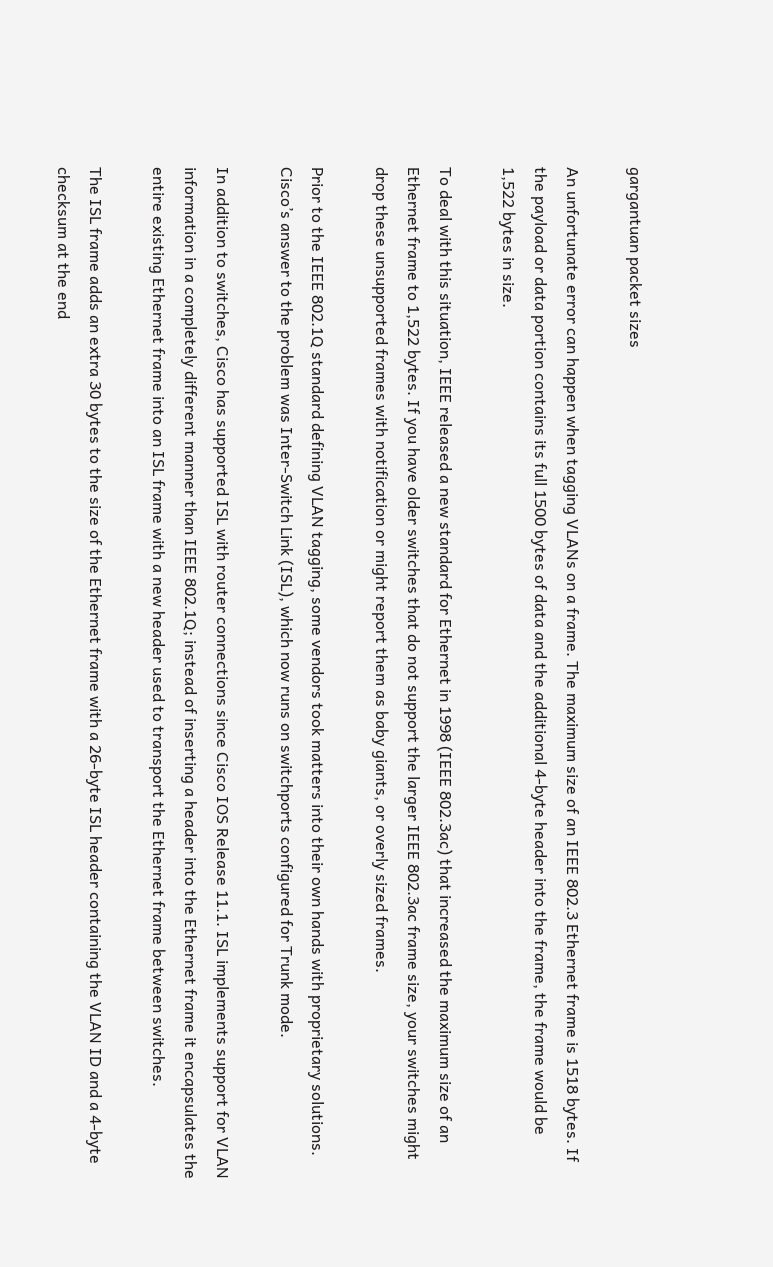gargantuan packet sizes

An unfortunate error can happen when tagging VLANs on a frame. The maximum size of an IEEE 802.3 Ethernet frame is 1518 bytes. If the payload or data portion contains its full 1500 bytes of data and the additional 4-byte header into the frame, the frame would be 1,522 bytes in size.

To deal with this situation, IEEE released a new standard for Ethernet in 1998 (IEEE 802.3ac) that increased the maximum size of an Ethernet frame to 1,522 bytes. If you have older switches that do not support the larger IEEE 802.3ac frame size, your switches might drop these unsupported frames with notification or might report them as baby giants, or overly sized frames.

Prior to the IEEE 802.1Q standard defining VLAN tagging, some vendors took matters into their own hands with proprietary solutions. Cisco’s answer to the problem was Inter-Switch Link (ISL), which now runs on switchports configured for Trunk mode.

In addition to switches, Cisco has supported ISL with router connections since Cisco IOS Release 11.1. ISL implements support for VLAN information in a completely different manner than IEEE 802.1Q; instead of inserting a header into the Ethernet frame it encapsulates the entire existing Ethernet frame into an ISL frame with a new header used to transport the Ethernet frame between switches.

The ISL frame adds an extra 30 bytes to the size of the Ethernet frame with a 26-byte ISL header containing the VLAN ID and a 4-byte checksum at the end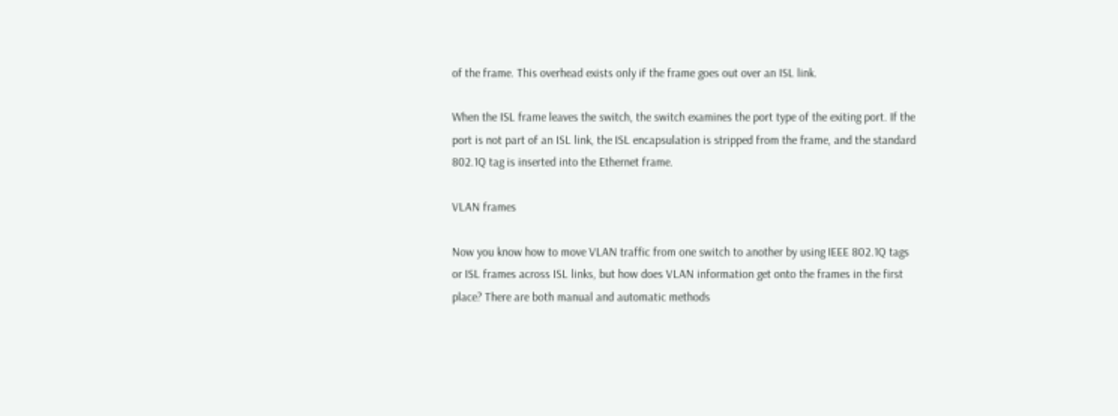of the frame. This overhead exists only if the frame goes out over an ISL link.

When the ISL frame leaves the switch, the switch examines the port type of the exiting port. If the port is not part of an ISL link, the ISL encapsulation is stripped from the frame, and the standard 802.1Q tag is inserted into the Ethernet frame.

VLAN frames

Now you know how to move VLAN traffic from one switch to another by using IEEE 802.1Q tags or ISL frames across ISL links, but how does VLAN information get onto the frames in the first place? There are both manual and automatic methods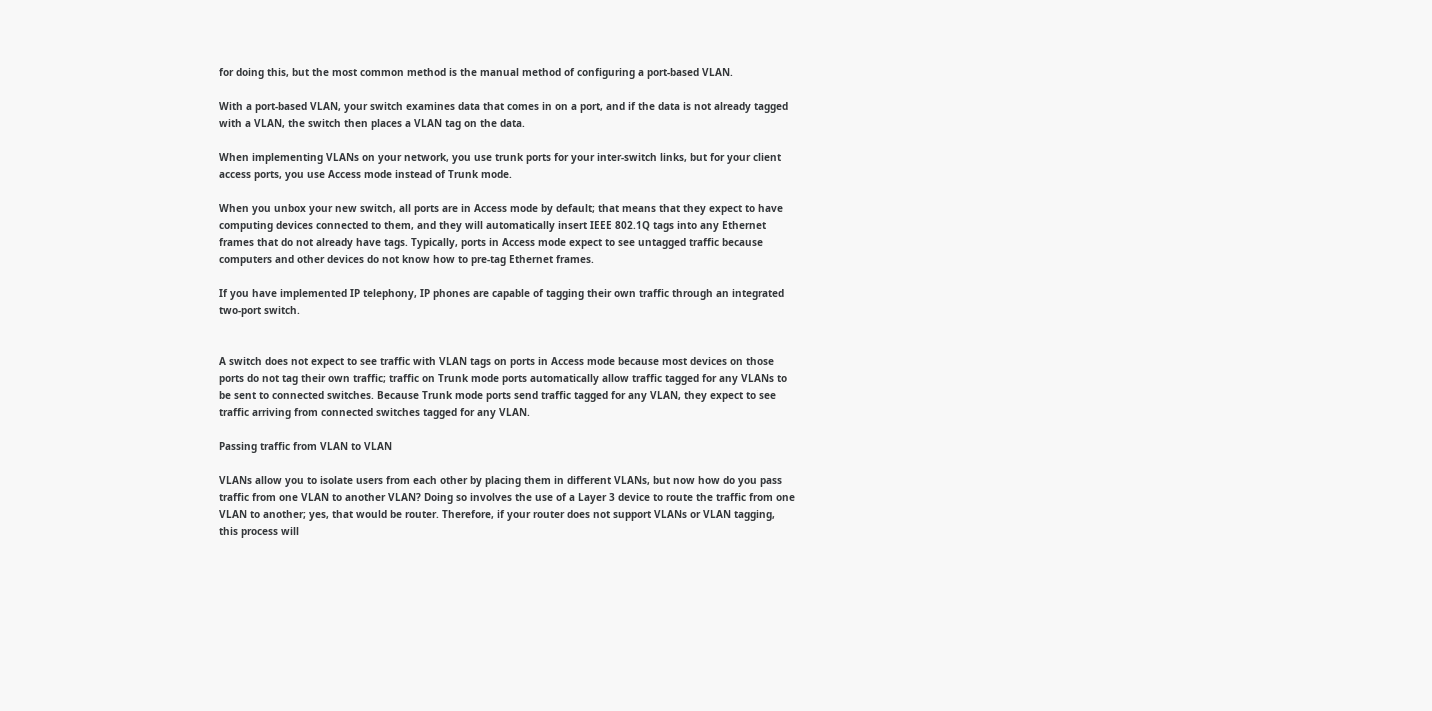for doing this, but the most common method is the manual method of configuring a port-based VLAN.

With a port-based VLAN, your switch examines data that comes in on a port, and if the data is not already tagged with a VLAN, the switch then places a VLAN tag on the data.

When implementing VLANs on your network, you use trunk ports for your inter-switch links, but for your client access ports, you use Access mode instead of Trunk mode.

When you unbox your new switch, all ports are in Access mode by default; that means that they expect to have computing devices connected to them, and they will automatically insert IEEE 802.1Q tags into any Ethernet frames that do not already have tags. Typically, ports in Access mode expect to see untagged traffic because computers and other devices do not know how to pre-tag Ethernet frames.

If you have implemented IP telephony, IP phones are capable of tagging their own traffic through an integrated two-port switch.


A switch does not expect to see traffic with VLAN tags on ports in Access mode because most devices on those ports do not tag their own traffic; traffic on Trunk mode ports automatically allow traffic tagged for any VLANs to be sent to connected switches. Because Trunk mode ports send traffic tagged for any VLAN, they expect to see traffic arriving from connected switches tagged for any VLAN.

Passing traffic from VLAN to VLAN

VLANs allow you to isolate users from each other by placing them in different VLANs, but now how do you pass traffic from one VLAN to another VLAN? Doing so involves the use of a Layer 3 device to route the traffic from one VLAN to another; yes, that would be router. Therefore, if your router does not support VLANs or VLAN tagging, this process will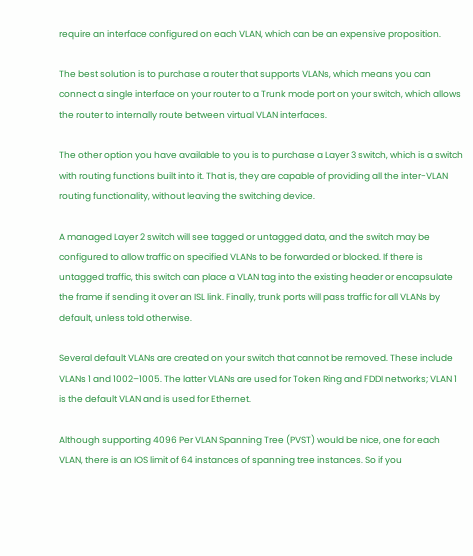require an interface configured on each VLAN, which can be an expensive proposition.

The best solution is to purchase a router that supports VLANs, which means you can connect a single interface on your router to a Trunk mode port on your switch, which allows the router to internally route between virtual VLAN interfaces.

The other option you have available to you is to purchase a Layer 3 switch, which is a switch with routing functions built into it. That is, they are capable of providing all the inter-VLAN routing functionality, without leaving the switching device.

A managed Layer 2 switch will see tagged or untagged data, and the switch may be configured to allow traffic on specified VLANs to be forwarded or blocked. If there is untagged traffic, this switch can place a VLAN tag into the existing header or encapsulate the frame if sending it over an ISL link. Finally, trunk ports will pass traffic for all VLANs by default, unless told otherwise.

Several default VLANs are created on your switch that cannot be removed. These include VLANs 1 and 1002–1005. The latter VLANs are used for Token Ring and FDDI networks; VLAN 1 is the default VLAN and is used for Ethernet.

Although supporting 4096 Per VLAN Spanning Tree (PVST) would be nice, one for each VLAN, there is an IOS limit of 64 instances of spanning tree instances. So if you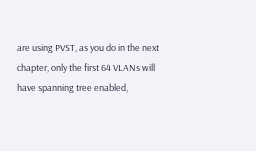are using PVST, as you do in the next chapter, only the first 64 VLANs will have spanning tree enabled,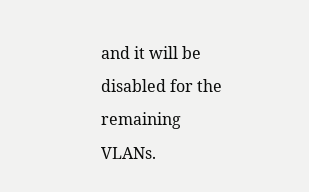and it will be disabled for the remaining VLANs.